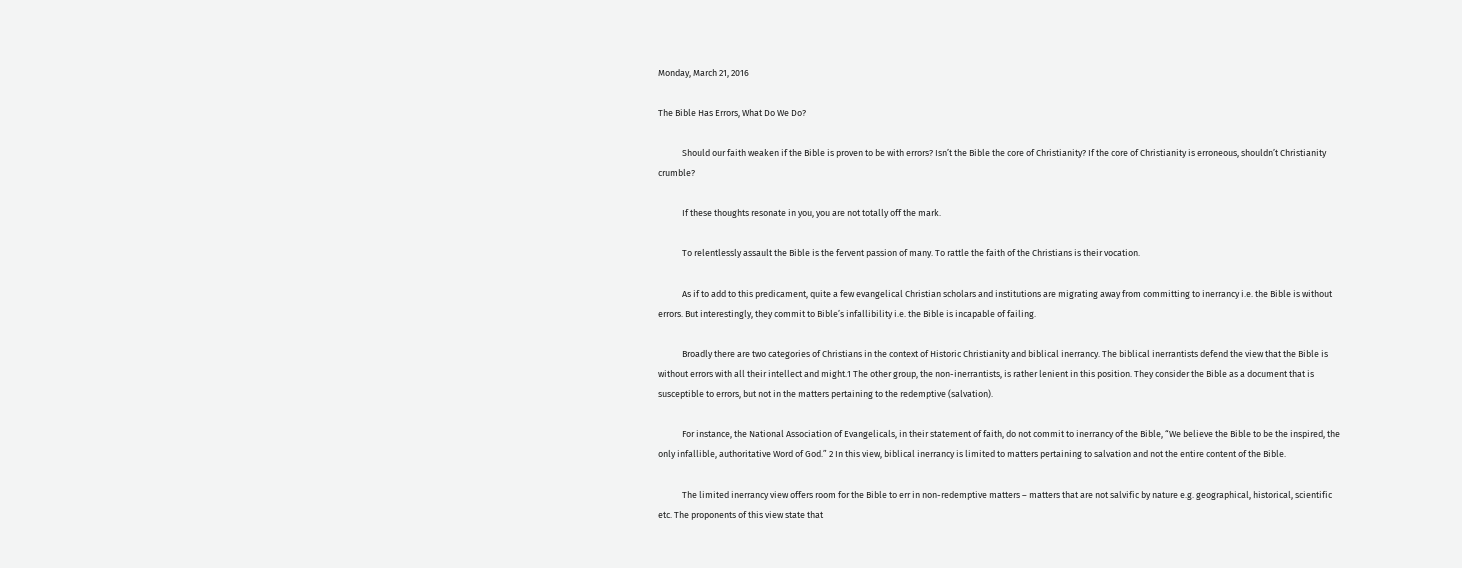Monday, March 21, 2016

The Bible Has Errors, What Do We Do?

            Should our faith weaken if the Bible is proven to be with errors? Isn’t the Bible the core of Christianity? If the core of Christianity is erroneous, shouldn’t Christianity crumble?

            If these thoughts resonate in you, you are not totally off the mark.

            To relentlessly assault the Bible is the fervent passion of many. To rattle the faith of the Christians is their vocation.

            As if to add to this predicament, quite a few evangelical Christian scholars and institutions are migrating away from committing to inerrancy i.e. the Bible is without errors. But interestingly, they commit to Bible’s infallibility i.e. the Bible is incapable of failing.

            Broadly there are two categories of Christians in the context of Historic Christianity and biblical inerrancy. The biblical inerrantists defend the view that the Bible is without errors with all their intellect and might.1 The other group, the non-inerrantists, is rather lenient in this position. They consider the Bible as a document that is susceptible to errors, but not in the matters pertaining to the redemptive (salvation).

            For instance, the National Association of Evangelicals, in their statement of faith, do not commit to inerrancy of the Bible, “We believe the Bible to be the inspired, the only infallible, authoritative Word of God.” 2 In this view, biblical inerrancy is limited to matters pertaining to salvation and not the entire content of the Bible.

            The limited inerrancy view offers room for the Bible to err in non-redemptive matters – matters that are not salvific by nature e.g. geographical, historical, scientific etc. The proponents of this view state that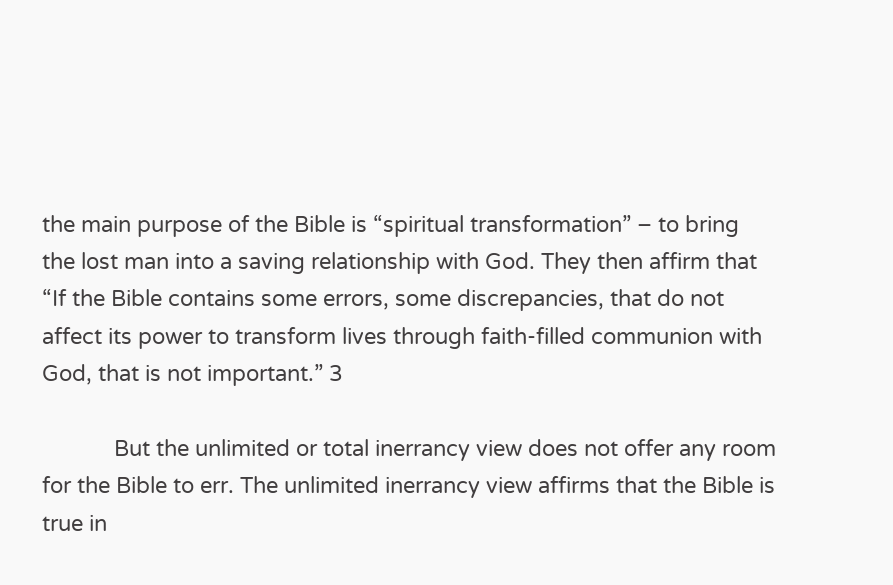the main purpose of the Bible is “spiritual transformation” – to bring the lost man into a saving relationship with God. They then affirm that “If the Bible contains some errors, some discrepancies, that do not affect its power to transform lives through faith-filled communion with God, that is not important.” 3

            But the unlimited or total inerrancy view does not offer any room for the Bible to err. The unlimited inerrancy view affirms that the Bible is true in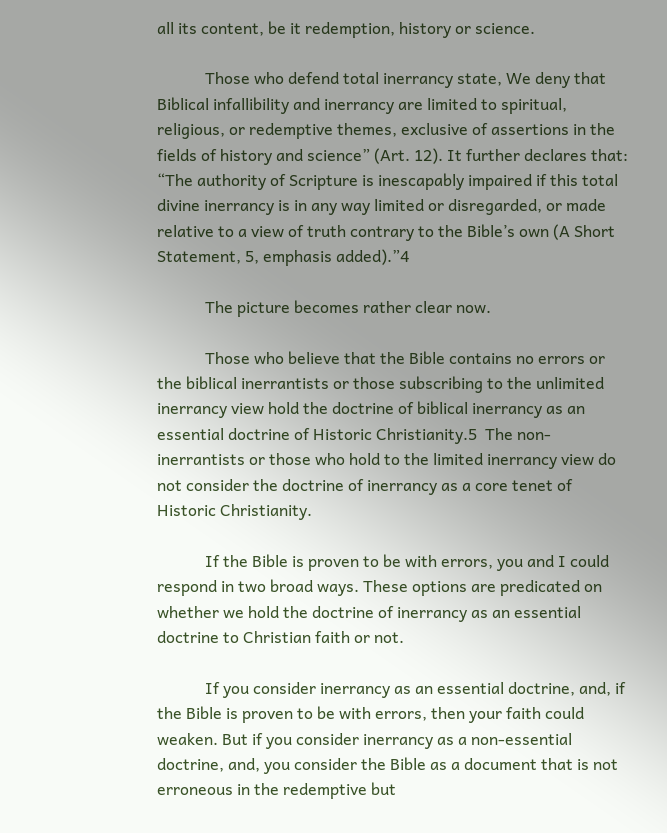all its content, be it redemption, history or science.

            Those who defend total inerrancy state, We deny that Biblical infallibility and inerrancy are limited to spiritual, religious, or redemptive themes, exclusive of assertions in the fields of history and science” (Art. 12). It further declares that: “The authority of Scripture is inescapably impaired if this total divine inerrancy is in any way limited or disregarded, or made relative to a view of truth contrary to the Bible’s own (A Short Statement, 5, emphasis added).”4

            The picture becomes rather clear now.

            Those who believe that the Bible contains no errors or the biblical inerrantists or those subscribing to the unlimited inerrancy view hold the doctrine of biblical inerrancy as an essential doctrine of Historic Christianity.5  The non-inerrantists or those who hold to the limited inerrancy view do not consider the doctrine of inerrancy as a core tenet of Historic Christianity.

            If the Bible is proven to be with errors, you and I could respond in two broad ways. These options are predicated on whether we hold the doctrine of inerrancy as an essential doctrine to Christian faith or not.

            If you consider inerrancy as an essential doctrine, and, if the Bible is proven to be with errors, then your faith could weaken. But if you consider inerrancy as a non-essential doctrine, and, you consider the Bible as a document that is not erroneous in the redemptive but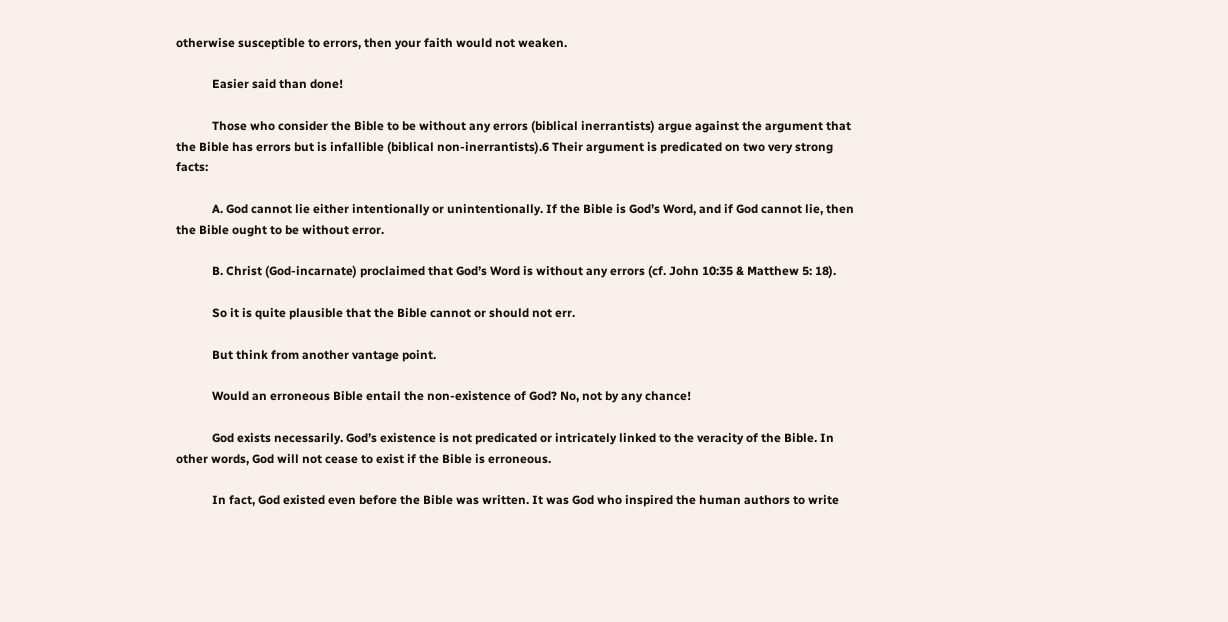otherwise susceptible to errors, then your faith would not weaken.

            Easier said than done!

            Those who consider the Bible to be without any errors (biblical inerrantists) argue against the argument that the Bible has errors but is infallible (biblical non-inerrantists).6 Their argument is predicated on two very strong facts:

            A. God cannot lie either intentionally or unintentionally. If the Bible is God’s Word, and if God cannot lie, then the Bible ought to be without error.

            B. Christ (God-incarnate) proclaimed that God’s Word is without any errors (cf. John 10:35 & Matthew 5: 18).

            So it is quite plausible that the Bible cannot or should not err.

            But think from another vantage point.

            Would an erroneous Bible entail the non-existence of God? No, not by any chance!

            God exists necessarily. God’s existence is not predicated or intricately linked to the veracity of the Bible. In other words, God will not cease to exist if the Bible is erroneous.

            In fact, God existed even before the Bible was written. It was God who inspired the human authors to write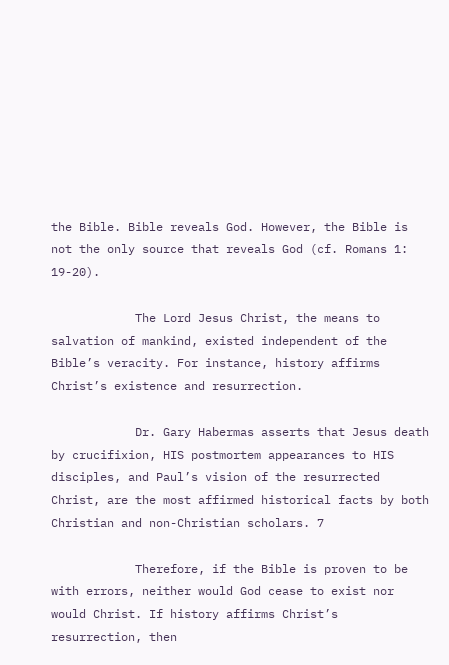the Bible. Bible reveals God. However, the Bible is not the only source that reveals God (cf. Romans 1: 19-20).

            The Lord Jesus Christ, the means to salvation of mankind, existed independent of the Bible’s veracity. For instance, history affirms Christ’s existence and resurrection.

            Dr. Gary Habermas asserts that Jesus death by crucifixion, HIS postmortem appearances to HIS disciples, and Paul’s vision of the resurrected Christ, are the most affirmed historical facts by both Christian and non-Christian scholars. 7

            Therefore, if the Bible is proven to be with errors, neither would God cease to exist nor would Christ. If history affirms Christ’s resurrection, then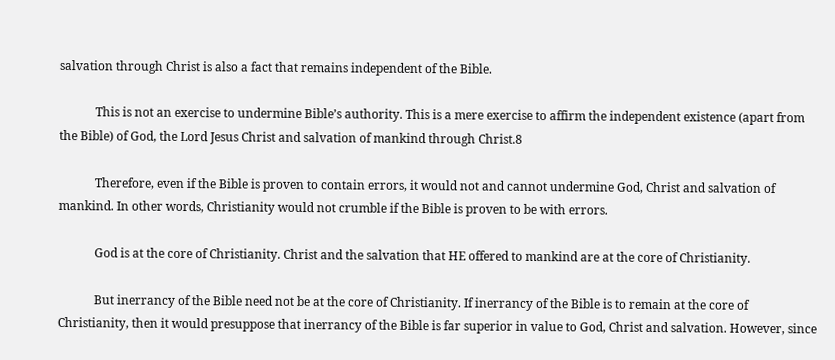salvation through Christ is also a fact that remains independent of the Bible.

            This is not an exercise to undermine Bible’s authority. This is a mere exercise to affirm the independent existence (apart from the Bible) of God, the Lord Jesus Christ and salvation of mankind through Christ.8

            Therefore, even if the Bible is proven to contain errors, it would not and cannot undermine God, Christ and salvation of mankind. In other words, Christianity would not crumble if the Bible is proven to be with errors.

            God is at the core of Christianity. Christ and the salvation that HE offered to mankind are at the core of Christianity.

            But inerrancy of the Bible need not be at the core of Christianity. If inerrancy of the Bible is to remain at the core of Christianity, then it would presuppose that inerrancy of the Bible is far superior in value to God, Christ and salvation. However, since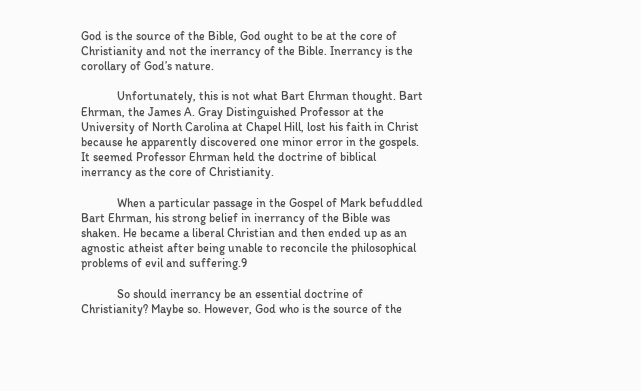God is the source of the Bible, God ought to be at the core of Christianity and not the inerrancy of the Bible. Inerrancy is the corollary of God’s nature.

            Unfortunately, this is not what Bart Ehrman thought. Bart Ehrman, the James A. Gray Distinguished Professor at the University of North Carolina at Chapel Hill, lost his faith in Christ because he apparently discovered one minor error in the gospels. It seemed Professor Ehrman held the doctrine of biblical inerrancy as the core of Christianity.

            When a particular passage in the Gospel of Mark befuddled Bart Ehrman, his strong belief in inerrancy of the Bible was shaken. He became a liberal Christian and then ended up as an agnostic atheist after being unable to reconcile the philosophical problems of evil and suffering.9

            So should inerrancy be an essential doctrine of Christianity? Maybe so. However, God who is the source of the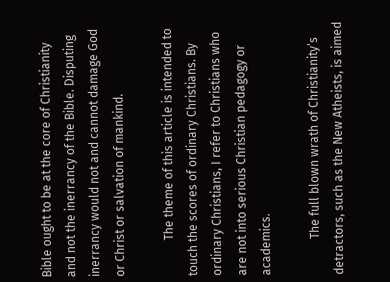Bible ought to be at the core of Christianity and not the inerrancy of the Bible. Disputing inerrancy would not and cannot damage God or Christ or salvation of mankind.

            The theme of this article is intended to touch the scores of ordinary Christians. By ordinary Christians, I refer to Christians who are not into serious Christian pedagogy or academics.

            The full blown wrath of Christianity’s detractors, such as the New Atheists, is aimed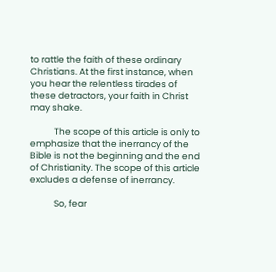to rattle the faith of these ordinary Christians. At the first instance, when you hear the relentless tirades of these detractors, your faith in Christ may shake.

            The scope of this article is only to emphasize that the inerrancy of the Bible is not the beginning and the end of Christianity. The scope of this article excludes a defense of inerrancy.

            So, fear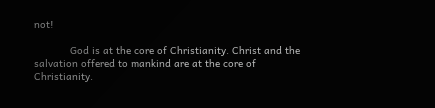not!

            God is at the core of Christianity. Christ and the salvation offered to mankind are at the core of Christianity.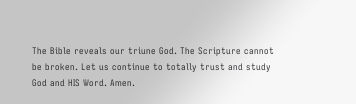The Bible reveals our triune God. The Scripture cannot be broken. Let us continue to totally trust and study God and HIS Word. Amen.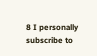8 I personally subscribe to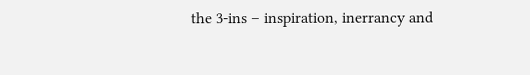the 3-ins – inspiration, inerrancy and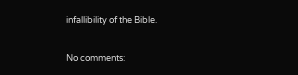infallibility of the Bible.


No comments: